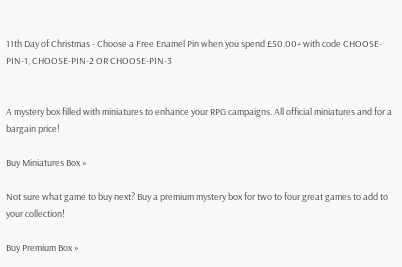11th Day of Christmas - Choose a Free Enamel Pin when you spend £50.00+ with code CHOOSE-PIN-1, CHOOSE-PIN-2 OR CHOOSE-PIN-3


A mystery box filled with miniatures to enhance your RPG campaigns. All official miniatures and for a bargain price!

Buy Miniatures Box »

Not sure what game to buy next? Buy a premium mystery box for two to four great games to add to your collection!

Buy Premium Box »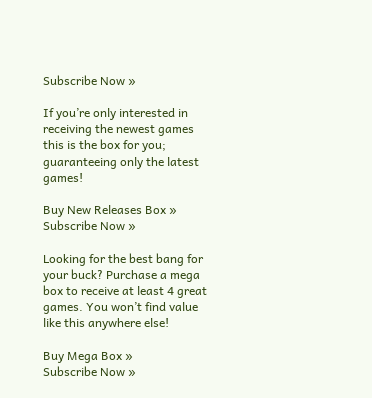Subscribe Now »

If you’re only interested in receiving the newest games this is the box for you; guaranteeing only the latest games!

Buy New Releases Box »
Subscribe Now »

Looking for the best bang for your buck? Purchase a mega box to receive at least 4 great games. You won’t find value like this anywhere else!

Buy Mega Box »
Subscribe Now »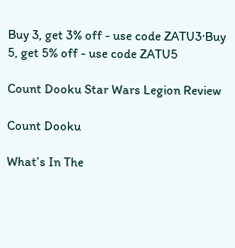Buy 3, get 3% off - use code ZATU3·Buy 5, get 5% off - use code ZATU5

Count Dooku Star Wars Legion Review

Count Dooku

What’s In The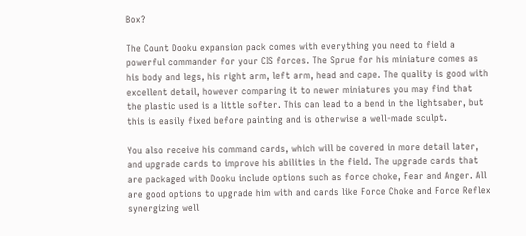Box?

The Count Dooku expansion pack comes with everything you need to field a powerful commander for your CIS forces. The Sprue for his miniature comes as his body and legs, his right arm, left arm, head and cape. The quality is good with excellent detail, however comparing it to newer miniatures you may find that the plastic used is a little softer. This can lead to a bend in the lightsaber, but this is easily fixed before painting and is otherwise a well-made sculpt.

You also receive his command cards, which will be covered in more detail later, and upgrade cards to improve his abilities in the field. The upgrade cards that are packaged with Dooku include options such as force choke, Fear and Anger. All are good options to upgrade him with and cards like Force Choke and Force Reflex synergizing well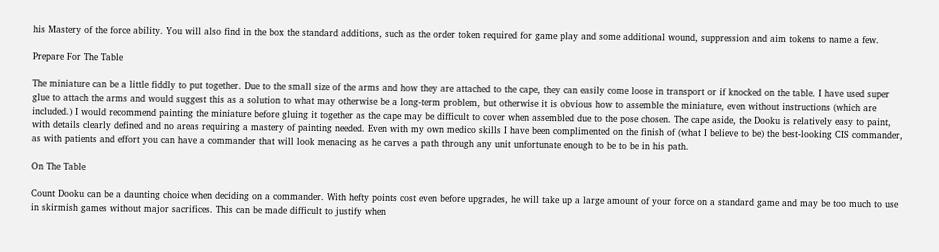his Mastery of the force ability. You will also find in the box the standard additions, such as the order token required for game play and some additional wound, suppression and aim tokens to name a few.

Prepare For The Table

The miniature can be a little fiddly to put together. Due to the small size of the arms and how they are attached to the cape, they can easily come loose in transport or if knocked on the table. I have used super glue to attach the arms and would suggest this as a solution to what may otherwise be a long-term problem, but otherwise it is obvious how to assemble the miniature, even without instructions (which are included.) I would recommend painting the miniature before gluing it together as the cape may be difficult to cover when assembled due to the pose chosen. The cape aside, the Dooku is relatively easy to paint, with details clearly defined and no areas requiring a mastery of painting needed. Even with my own medico skills I have been complimented on the finish of (what I believe to be) the best-looking CIS commander, as with patients and effort you can have a commander that will look menacing as he carves a path through any unit unfortunate enough to be to be in his path.

On The Table

Count Dooku can be a daunting choice when deciding on a commander. With hefty points cost even before upgrades, he will take up a large amount of your force on a standard game and may be too much to use in skirmish games without major sacrifices. This can be made difficult to justify when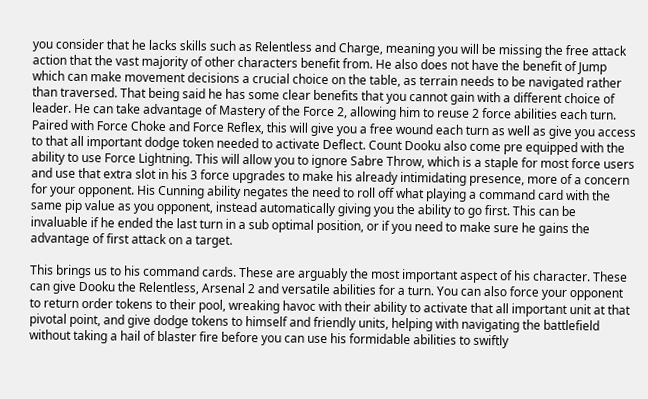you consider that he lacks skills such as Relentless and Charge, meaning you will be missing the free attack action that the vast majority of other characters benefit from. He also does not have the benefit of Jump which can make movement decisions a crucial choice on the table, as terrain needs to be navigated rather than traversed. That being said he has some clear benefits that you cannot gain with a different choice of leader. He can take advantage of Mastery of the Force 2, allowing him to reuse 2 force abilities each turn. Paired with Force Choke and Force Reflex, this will give you a free wound each turn as well as give you access to that all important dodge token needed to activate Deflect. Count Dooku also come pre equipped with the ability to use Force Lightning. This will allow you to ignore Sabre Throw, which is a staple for most force users and use that extra slot in his 3 force upgrades to make his already intimidating presence, more of a concern for your opponent. His Cunning ability negates the need to roll off what playing a command card with the same pip value as you opponent, instead automatically giving you the ability to go first. This can be invaluable if he ended the last turn in a sub optimal position, or if you need to make sure he gains the advantage of first attack on a target.

This brings us to his command cards. These are arguably the most important aspect of his character. These can give Dooku the Relentless, Arsenal 2 and versatile abilities for a turn. You can also force your opponent to return order tokens to their pool, wreaking havoc with their ability to activate that all important unit at that pivotal point, and give dodge tokens to himself and friendly units, helping with navigating the battlefield without taking a hail of blaster fire before you can use his formidable abilities to swiftly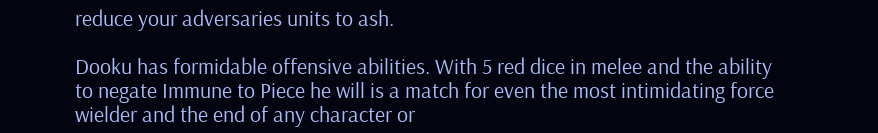reduce your adversaries units to ash.

Dooku has formidable offensive abilities. With 5 red dice in melee and the ability to negate Immune to Piece he will is a match for even the most intimidating force wielder and the end of any character or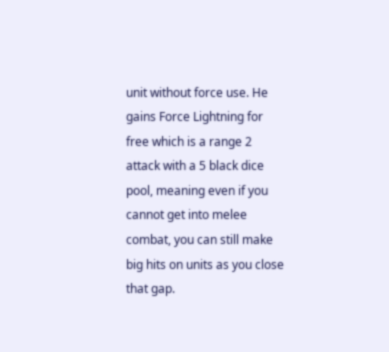unit without force use. He gains Force Lightning for free which is a range 2 attack with a 5 black dice pool, meaning even if you cannot get into melee combat, you can still make big hits on units as you close that gap.